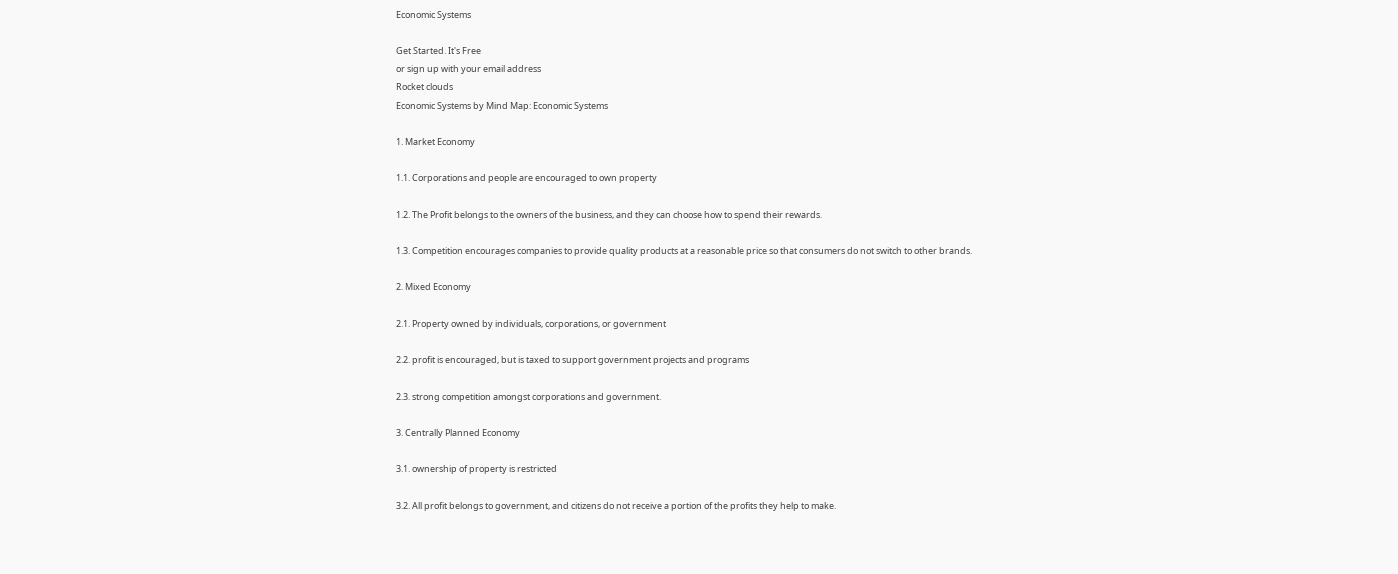Economic Systems

Get Started. It's Free
or sign up with your email address
Rocket clouds
Economic Systems by Mind Map: Economic Systems

1. Market Economy

1.1. Corporations and people are encouraged to own property

1.2. The Profit belongs to the owners of the business, and they can choose how to spend their rewards.

1.3. Competition encourages companies to provide quality products at a reasonable price so that consumers do not switch to other brands.

2. Mixed Economy

2.1. Property owned by individuals, corporations, or government

2.2. profit is encouraged, but is taxed to support government projects and programs

2.3. strong competition amongst corporations and government.

3. Centrally Planned Economy

3.1. ownership of property is restricted

3.2. All profit belongs to government, and citizens do not receive a portion of the profits they help to make.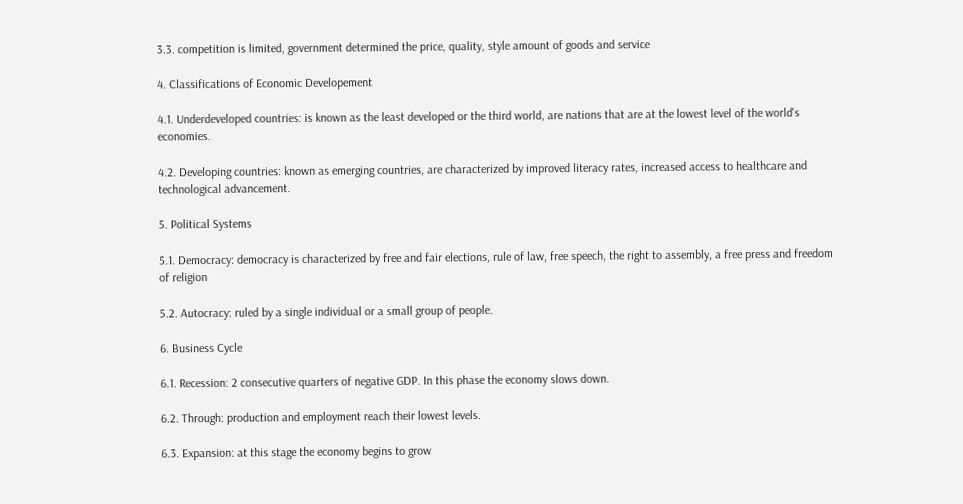3.3. competition is limited, government determined the price, quality, style amount of goods and service

4. Classifications of Economic Developement

4.1. Underdeveloped countries: is known as the least developed or the third world, are nations that are at the lowest level of the world's economies.

4.2. Developing countries: known as emerging countries, are characterized by improved literacy rates, increased access to healthcare and technological advancement.

5. Political Systems

5.1. Democracy: democracy is characterized by free and fair elections, rule of law, free speech, the right to assembly, a free press and freedom of religion

5.2. Autocracy: ruled by a single individual or a small group of people.

6. Business Cycle

6.1. Recession: 2 consecutive quarters of negative GDP. In this phase the economy slows down.

6.2. Through: production and employment reach their lowest levels.

6.3. Expansion: at this stage the economy begins to grow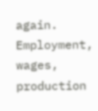again. Employment, wages, production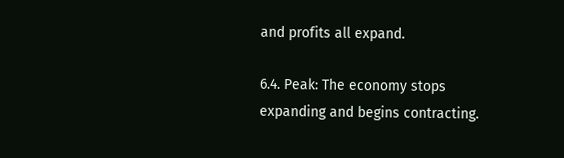and profits all expand.

6.4. Peak: The economy stops expanding and begins contracting.